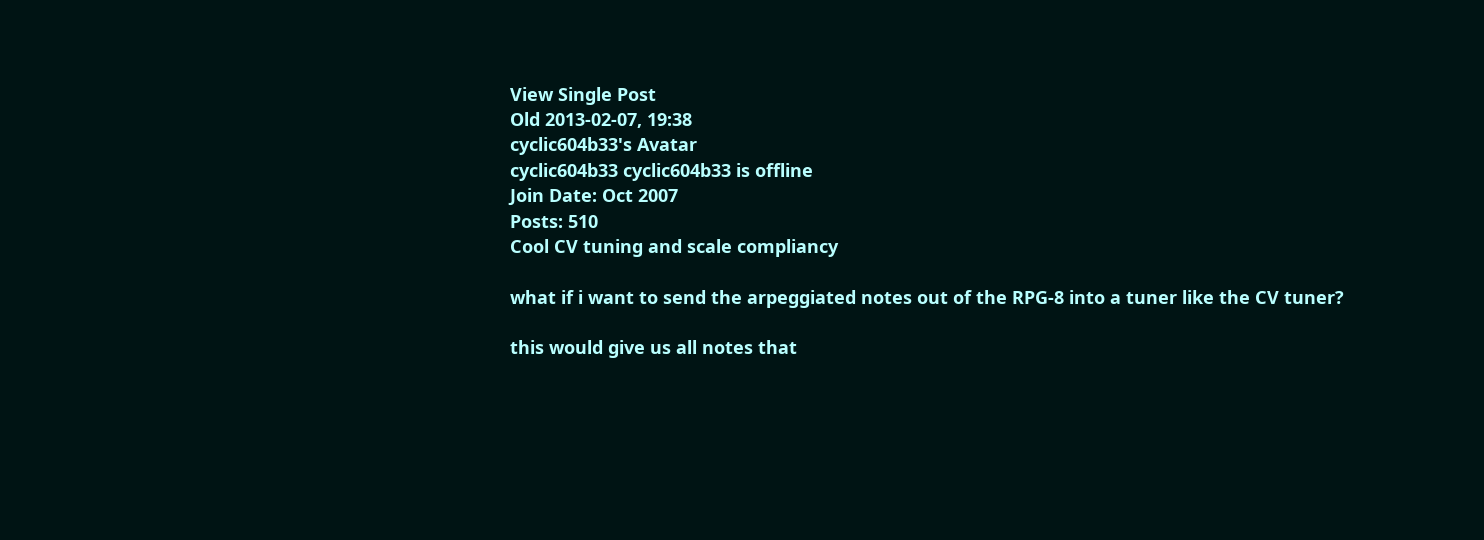View Single Post
Old 2013-02-07, 19:38
cyclic604b33's Avatar
cyclic604b33 cyclic604b33 is offline
Join Date: Oct 2007
Posts: 510
Cool CV tuning and scale compliancy

what if i want to send the arpeggiated notes out of the RPG-8 into a tuner like the CV tuner?

this would give us all notes that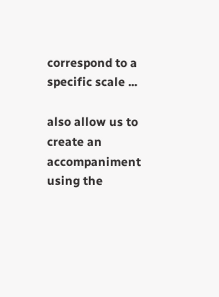correspond to a specific scale ...

also allow us to create an accompaniment using the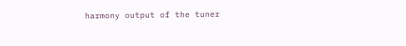harmony output of the tuner